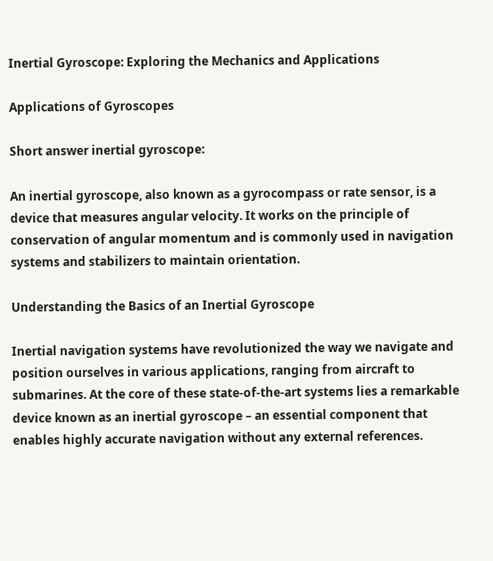Inertial Gyroscope: Exploring the Mechanics and Applications

Applications of Gyroscopes

Short answer inertial gyroscope:

An inertial gyroscope, also known as a gyrocompass or rate sensor, is a device that measures angular velocity. It works on the principle of conservation of angular momentum and is commonly used in navigation systems and stabilizers to maintain orientation.

Understanding the Basics of an Inertial Gyroscope

Inertial navigation systems have revolutionized the way we navigate and position ourselves in various applications, ranging from aircraft to submarines. At the core of these state-of-the-art systems lies a remarkable device known as an inertial gyroscope – an essential component that enables highly accurate navigation without any external references.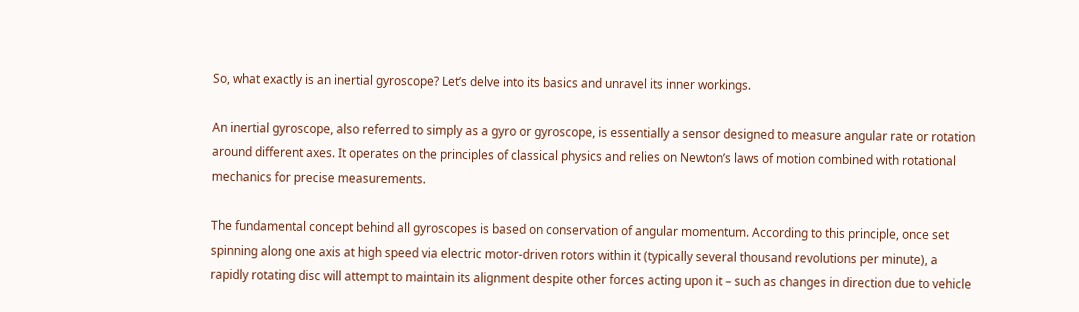So, what exactly is an inertial gyroscope? Let’s delve into its basics and unravel its inner workings.

An inertial gyroscope, also referred to simply as a gyro or gyroscope, is essentially a sensor designed to measure angular rate or rotation around different axes. It operates on the principles of classical physics and relies on Newton’s laws of motion combined with rotational mechanics for precise measurements.

The fundamental concept behind all gyroscopes is based on conservation of angular momentum. According to this principle, once set spinning along one axis at high speed via electric motor-driven rotors within it (typically several thousand revolutions per minute), a rapidly rotating disc will attempt to maintain its alignment despite other forces acting upon it – such as changes in direction due to vehicle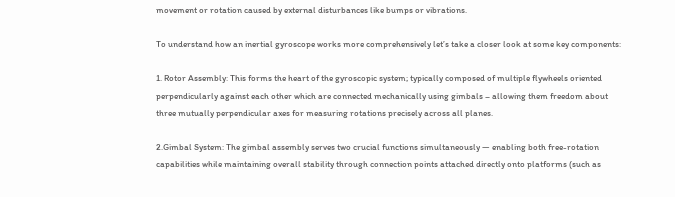movement or rotation caused by external disturbances like bumps or vibrations.

To understand how an inertial gyroscope works more comprehensively let’s take a closer look at some key components:

1. Rotor Assembly: This forms the heart of the gyroscopic system; typically composed of multiple flywheels oriented perpendicularly against each other which are connected mechanically using gimbals – allowing them freedom about three mutually perpendicular axes for measuring rotations precisely across all planes.

2.Gimbal System: The gimbal assembly serves two crucial functions simultaneously ― enabling both free-rotation capabilities while maintaining overall stability through connection points attached directly onto platforms (such as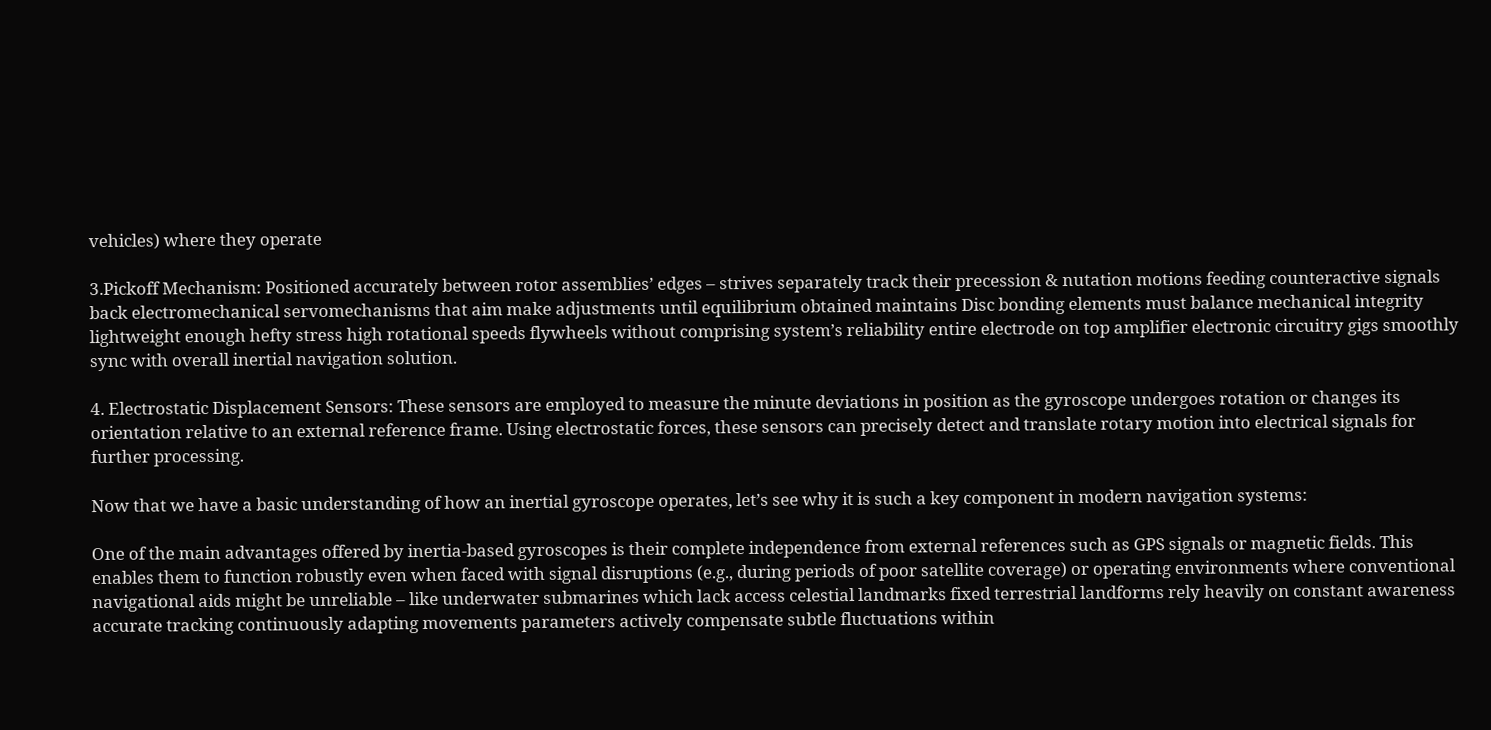vehicles) where they operate

3.Pickoff Mechanism: Positioned accurately between rotor assemblies’ edges – strives separately track their precession & nutation motions feeding counteractive signals back electromechanical servomechanisms that aim make adjustments until equilibrium obtained maintains Disc bonding elements must balance mechanical integrity lightweight enough hefty stress high rotational speeds flywheels without comprising system’s reliability entire electrode on top amplifier electronic circuitry gigs smoothly sync with overall inertial navigation solution.

4. Electrostatic Displacement Sensors: These sensors are employed to measure the minute deviations in position as the gyroscope undergoes rotation or changes its orientation relative to an external reference frame. Using electrostatic forces, these sensors can precisely detect and translate rotary motion into electrical signals for further processing.

Now that we have a basic understanding of how an inertial gyroscope operates, let’s see why it is such a key component in modern navigation systems:

One of the main advantages offered by inertia-based gyroscopes is their complete independence from external references such as GPS signals or magnetic fields. This enables them to function robustly even when faced with signal disruptions (e.g., during periods of poor satellite coverage) or operating environments where conventional navigational aids might be unreliable – like underwater submarines which lack access celestial landmarks fixed terrestrial landforms rely heavily on constant awareness accurate tracking continuously adapting movements parameters actively compensate subtle fluctuations within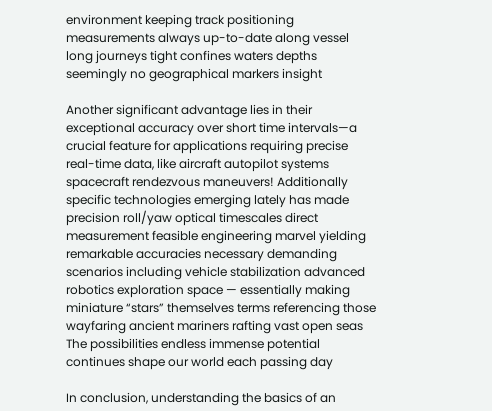environment keeping track positioning measurements always up-to-date along vessel long journeys tight confines waters depths seemingly no geographical markers insight

Another significant advantage lies in their exceptional accuracy over short time intervals—a crucial feature for applications requiring precise real-time data, like aircraft autopilot systems spacecraft rendezvous maneuvers! Additionally specific technologies emerging lately has made precision roll/yaw optical timescales direct measurement feasible engineering marvel yielding remarkable accuracies necessary demanding scenarios including vehicle stabilization advanced robotics exploration space — essentially making miniature “stars” themselves terms referencing those wayfaring ancient mariners rafting vast open seas The possibilities endless immense potential continues shape our world each passing day

In conclusion, understanding the basics of an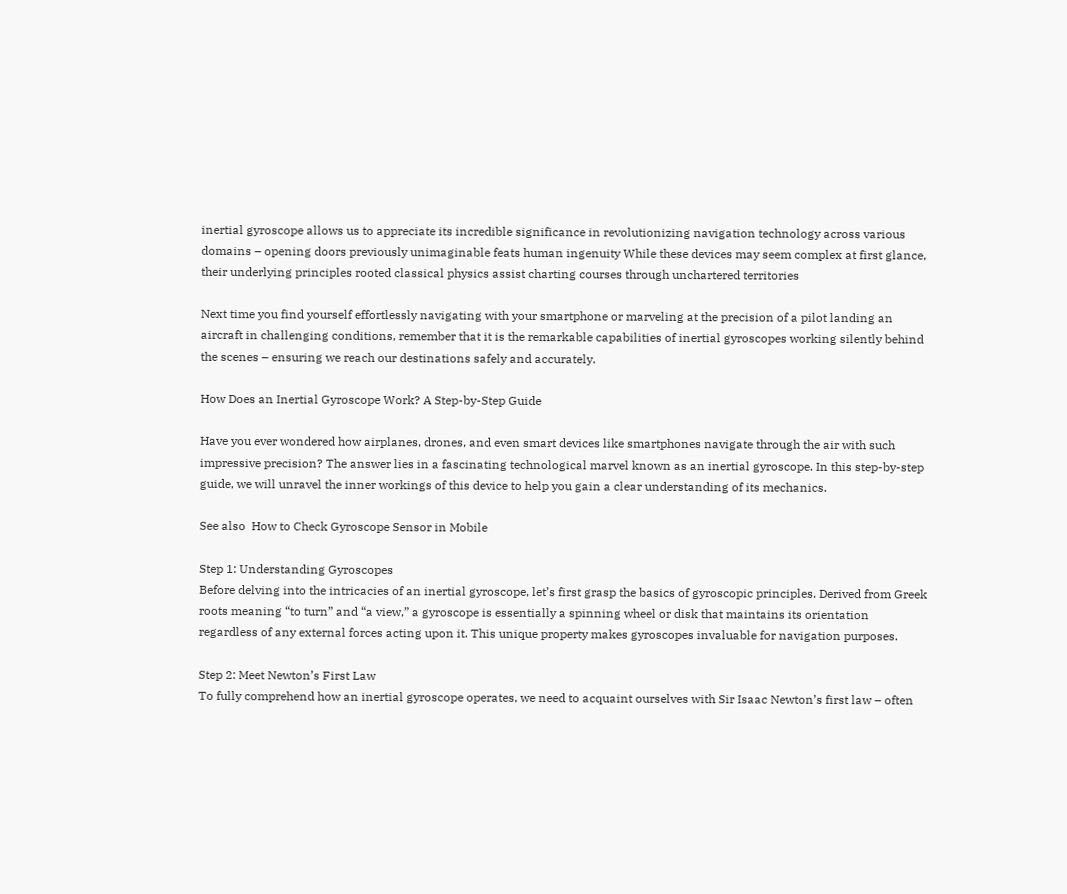inertial gyroscope allows us to appreciate its incredible significance in revolutionizing navigation technology across various domains – opening doors previously unimaginable feats human ingenuity While these devices may seem complex at first glance, their underlying principles rooted classical physics assist charting courses through unchartered territories

Next time you find yourself effortlessly navigating with your smartphone or marveling at the precision of a pilot landing an aircraft in challenging conditions, remember that it is the remarkable capabilities of inertial gyroscopes working silently behind the scenes – ensuring we reach our destinations safely and accurately.

How Does an Inertial Gyroscope Work? A Step-by-Step Guide

Have you ever wondered how airplanes, drones, and even smart devices like smartphones navigate through the air with such impressive precision? The answer lies in a fascinating technological marvel known as an inertial gyroscope. In this step-by-step guide, we will unravel the inner workings of this device to help you gain a clear understanding of its mechanics.

See also  How to Check Gyroscope Sensor in Mobile

Step 1: Understanding Gyroscopes
Before delving into the intricacies of an inertial gyroscope, let’s first grasp the basics of gyroscopic principles. Derived from Greek roots meaning “to turn” and “a view,” a gyroscope is essentially a spinning wheel or disk that maintains its orientation regardless of any external forces acting upon it. This unique property makes gyroscopes invaluable for navigation purposes.

Step 2: Meet Newton’s First Law
To fully comprehend how an inertial gyroscope operates, we need to acquaint ourselves with Sir Isaac Newton’s first law – often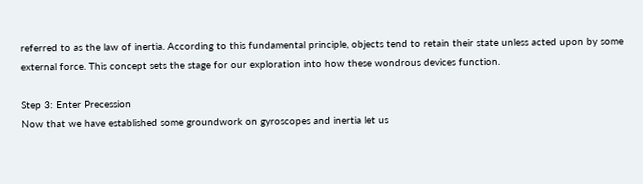referred to as the law of inertia. According to this fundamental principle, objects tend to retain their state unless acted upon by some external force. This concept sets the stage for our exploration into how these wondrous devices function.

Step 3: Enter Precession
Now that we have established some groundwork on gyroscopes and inertia let us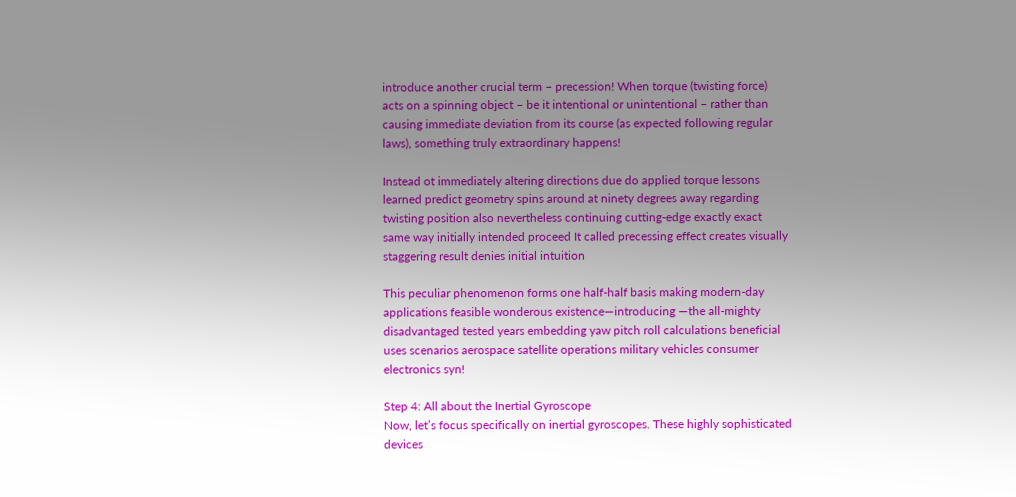introduce another crucial term – precession! When torque (twisting force) acts on a spinning object – be it intentional or unintentional – rather than causing immediate deviation from its course (as expected following regular laws), something truly extraordinary happens!

Instead ot immediately altering directions due do applied torque lessons learned predict geometry spins around at ninety degrees away regarding twisting position also nevertheless continuing cutting-edge exactly exact same way initially intended proceed It called precessing effect creates visually staggering result denies initial intuition

This peculiar phenomenon forms one half-half basis making modern-day applications feasible wonderous existence—introducing —the all-mighty disadvantaged tested years embedding yaw pitch roll calculations beneficial uses scenarios aerospace satellite operations military vehicles consumer electronics syn!

Step 4: All about the Inertial Gyroscope
Now, let’s focus specifically on inertial gyroscopes. These highly sophisticated devices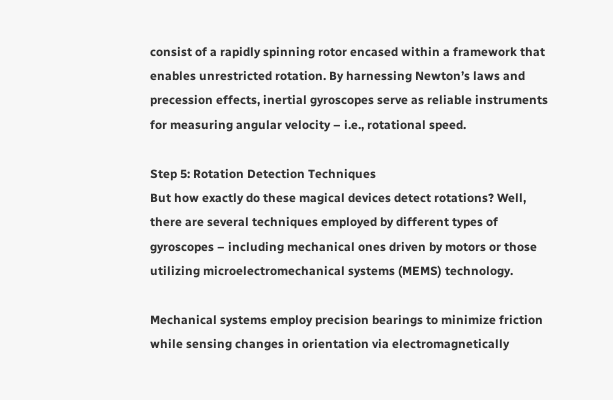consist of a rapidly spinning rotor encased within a framework that enables unrestricted rotation. By harnessing Newton’s laws and precession effects, inertial gyroscopes serve as reliable instruments for measuring angular velocity – i.e., rotational speed.

Step 5: Rotation Detection Techniques
But how exactly do these magical devices detect rotations? Well, there are several techniques employed by different types of gyroscopes – including mechanical ones driven by motors or those utilizing microelectromechanical systems (MEMS) technology.

Mechanical systems employ precision bearings to minimize friction while sensing changes in orientation via electromagnetically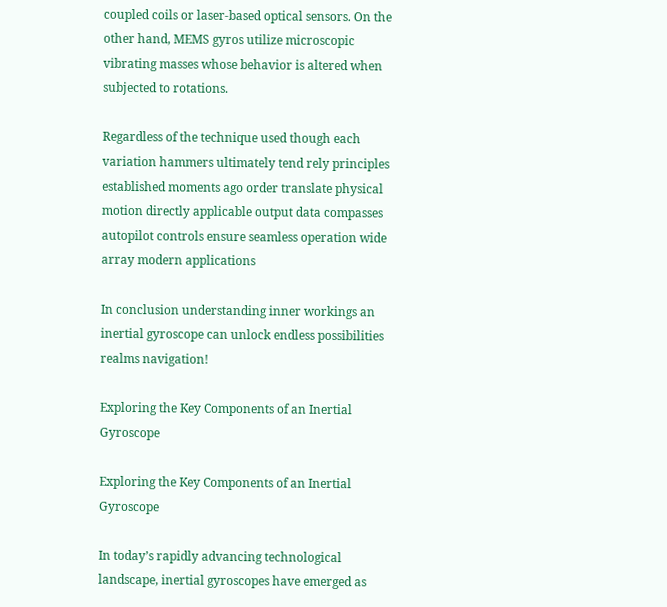coupled coils or laser-based optical sensors. On the other hand, MEMS gyros utilize microscopic vibrating masses whose behavior is altered when subjected to rotations.

Regardless of the technique used though each variation hammers ultimately tend rely principles established moments ago order translate physical motion directly applicable output data compasses autopilot controls ensure seamless operation wide array modern applications

In conclusion understanding inner workings an inertial gyroscope can unlock endless possibilities realms navigation!

Exploring the Key Components of an Inertial Gyroscope

Exploring the Key Components of an Inertial Gyroscope

In today’s rapidly advancing technological landscape, inertial gyroscopes have emerged as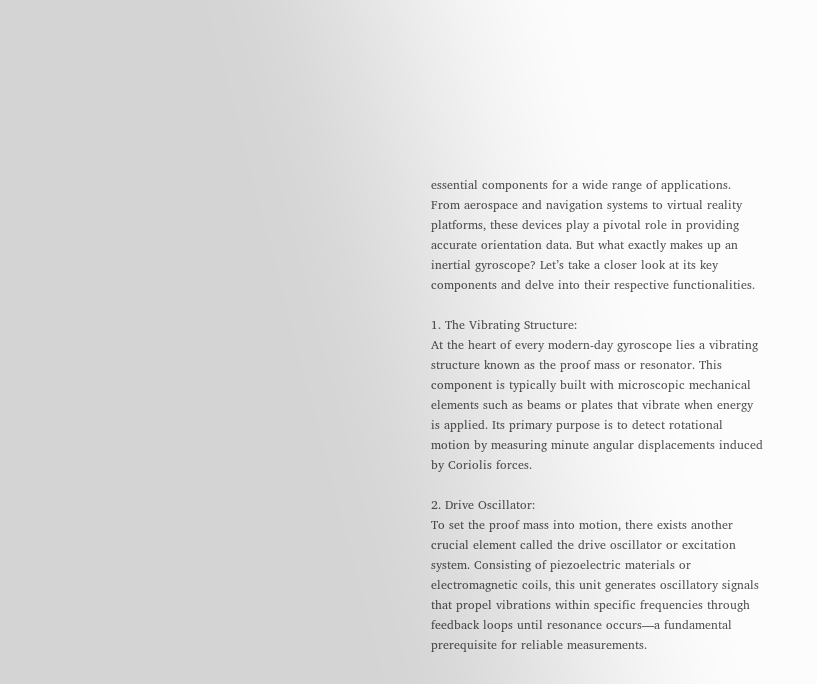essential components for a wide range of applications. From aerospace and navigation systems to virtual reality platforms, these devices play a pivotal role in providing accurate orientation data. But what exactly makes up an inertial gyroscope? Let’s take a closer look at its key components and delve into their respective functionalities.

1. The Vibrating Structure:
At the heart of every modern-day gyroscope lies a vibrating structure known as the proof mass or resonator. This component is typically built with microscopic mechanical elements such as beams or plates that vibrate when energy is applied. Its primary purpose is to detect rotational motion by measuring minute angular displacements induced by Coriolis forces.

2. Drive Oscillator:
To set the proof mass into motion, there exists another crucial element called the drive oscillator or excitation system. Consisting of piezoelectric materials or electromagnetic coils, this unit generates oscillatory signals that propel vibrations within specific frequencies through feedback loops until resonance occurs—a fundamental prerequisite for reliable measurements.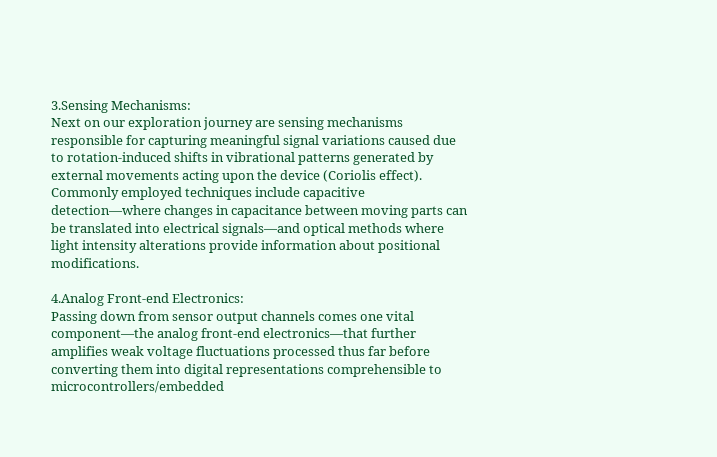3.Sensing Mechanisms:
Next on our exploration journey are sensing mechanisms responsible for capturing meaningful signal variations caused due to rotation-induced shifts in vibrational patterns generated by external movements acting upon the device (Coriolis effect). Commonly employed techniques include capacitive detection—where changes in capacitance between moving parts can be translated into electrical signals—and optical methods where light intensity alterations provide information about positional modifications.

4.Analog Front-end Electronics:
Passing down from sensor output channels comes one vital component—the analog front-end electronics—that further amplifies weak voltage fluctuations processed thus far before converting them into digital representations comprehensible to microcontrollers/embedded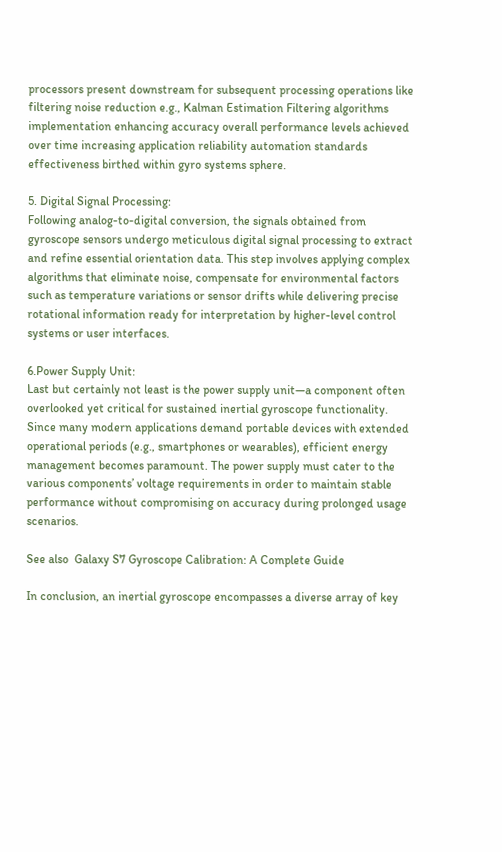processors present downstream for subsequent processing operations like filtering noise reduction e.g., Kalman Estimation Filtering algorithms implementation enhancing accuracy overall performance levels achieved over time increasing application reliability automation standards effectiveness birthed within gyro systems sphere.

5. Digital Signal Processing:
Following analog-to-digital conversion, the signals obtained from gyroscope sensors undergo meticulous digital signal processing to extract and refine essential orientation data. This step involves applying complex algorithms that eliminate noise, compensate for environmental factors such as temperature variations or sensor drifts while delivering precise rotational information ready for interpretation by higher-level control systems or user interfaces.

6.Power Supply Unit:
Last but certainly not least is the power supply unit—a component often overlooked yet critical for sustained inertial gyroscope functionality. Since many modern applications demand portable devices with extended operational periods (e.g., smartphones or wearables), efficient energy management becomes paramount. The power supply must cater to the various components’ voltage requirements in order to maintain stable performance without compromising on accuracy during prolonged usage scenarios.

See also  Galaxy S7 Gyroscope Calibration: A Complete Guide

In conclusion, an inertial gyroscope encompasses a diverse array of key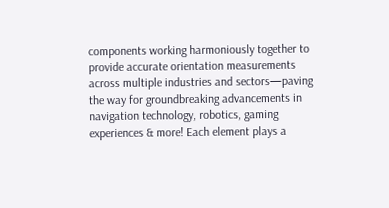components working harmoniously together to provide accurate orientation measurements across multiple industries and sectors—paving the way for groundbreaking advancements in navigation technology, robotics, gaming experiences & more! Each element plays a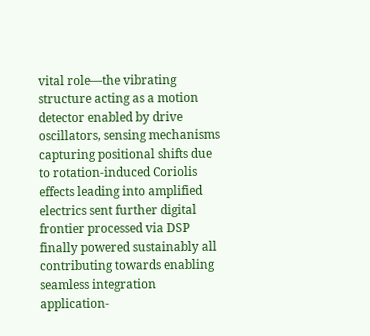vital role—the vibrating structure acting as a motion detector enabled by drive oscillators, sensing mechanisms capturing positional shifts due to rotation-induced Coriolis effects leading into amplified electrics sent further digital frontier processed via DSP finally powered sustainably all contributing towards enabling seamless integration application-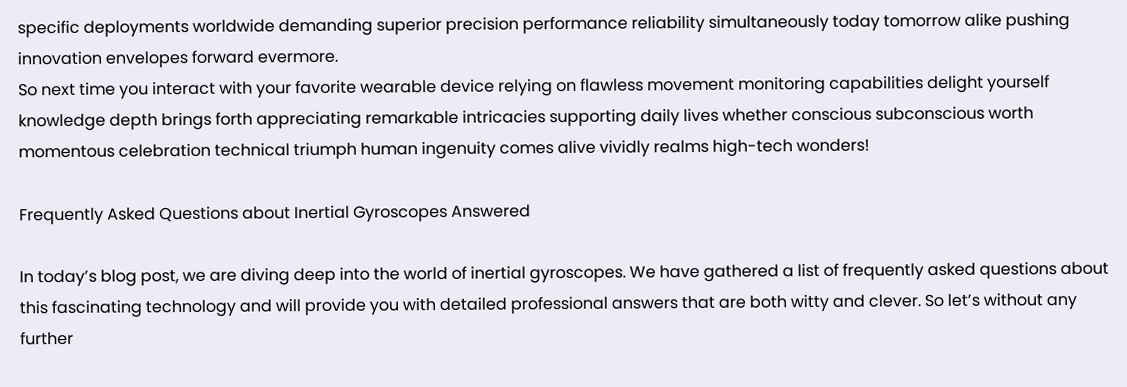specific deployments worldwide demanding superior precision performance reliability simultaneously today tomorrow alike pushing innovation envelopes forward evermore.
So next time you interact with your favorite wearable device relying on flawless movement monitoring capabilities delight yourself knowledge depth brings forth appreciating remarkable intricacies supporting daily lives whether conscious subconscious worth momentous celebration technical triumph human ingenuity comes alive vividly realms high-tech wonders!

Frequently Asked Questions about Inertial Gyroscopes Answered

In today’s blog post, we are diving deep into the world of inertial gyroscopes. We have gathered a list of frequently asked questions about this fascinating technology and will provide you with detailed professional answers that are both witty and clever. So let’s without any further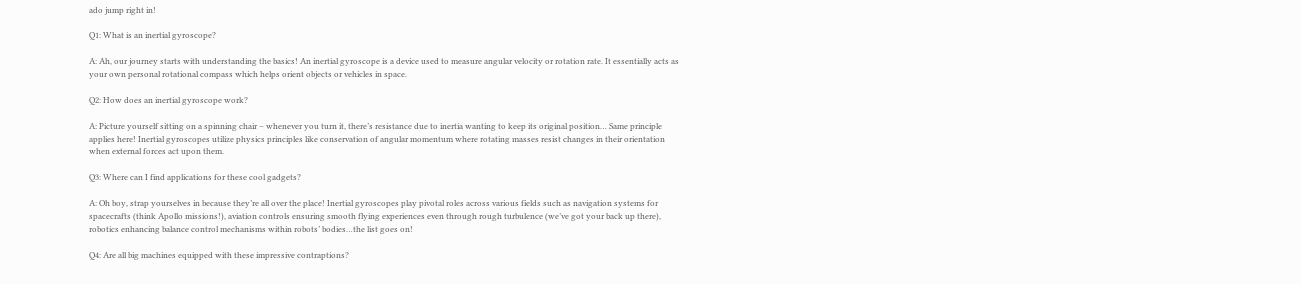ado jump right in!

Q1: What is an inertial gyroscope?

A: Ah, our journey starts with understanding the basics! An inertial gyroscope is a device used to measure angular velocity or rotation rate. It essentially acts as your own personal rotational compass which helps orient objects or vehicles in space.

Q2: How does an inertial gyroscope work?

A: Picture yourself sitting on a spinning chair – whenever you turn it, there’s resistance due to inertia wanting to keep its original position… Same principle applies here! Inertial gyroscopes utilize physics principles like conservation of angular momentum where rotating masses resist changes in their orientation when external forces act upon them.

Q3: Where can I find applications for these cool gadgets?

A: Oh boy, strap yourselves in because they’re all over the place! Inertial gyroscopes play pivotal roles across various fields such as navigation systems for spacecrafts (think Apollo missions!), aviation controls ensuring smooth flying experiences even through rough turbulence (we’ve got your back up there), robotics enhancing balance control mechanisms within robots’ bodies…the list goes on!

Q4: Are all big machines equipped with these impressive contraptions?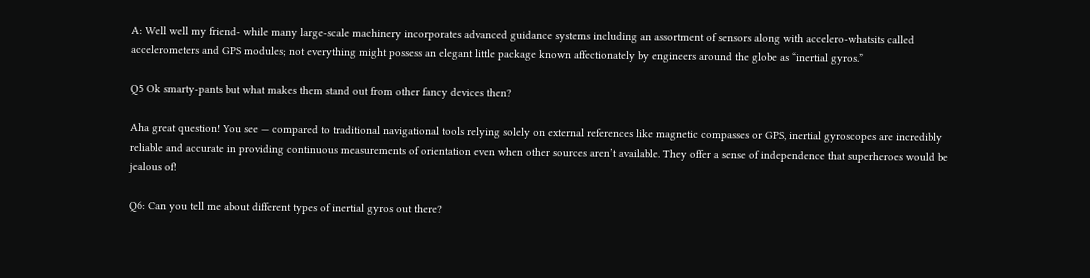A: Well well my friend- while many large-scale machinery incorporates advanced guidance systems including an assortment of sensors along with accelero-whatsits called accelerometers and GPS modules; not everything might possess an elegant little package known affectionately by engineers around the globe as “inertial gyros.”

Q5 Ok smarty-pants but what makes them stand out from other fancy devices then?

Aha great question! You see — compared to traditional navigational tools relying solely on external references like magnetic compasses or GPS, inertial gyroscopes are incredibly reliable and accurate in providing continuous measurements of orientation even when other sources aren’t available. They offer a sense of independence that superheroes would be jealous of!

Q6: Can you tell me about different types of inertial gyros out there?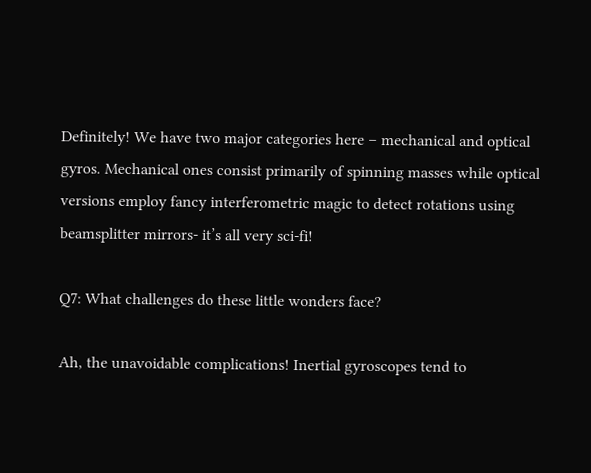Definitely! We have two major categories here – mechanical and optical gyros. Mechanical ones consist primarily of spinning masses while optical versions employ fancy interferometric magic to detect rotations using beamsplitter mirrors- it’s all very sci-fi!

Q7: What challenges do these little wonders face?

Ah, the unavoidable complications! Inertial gyroscopes tend to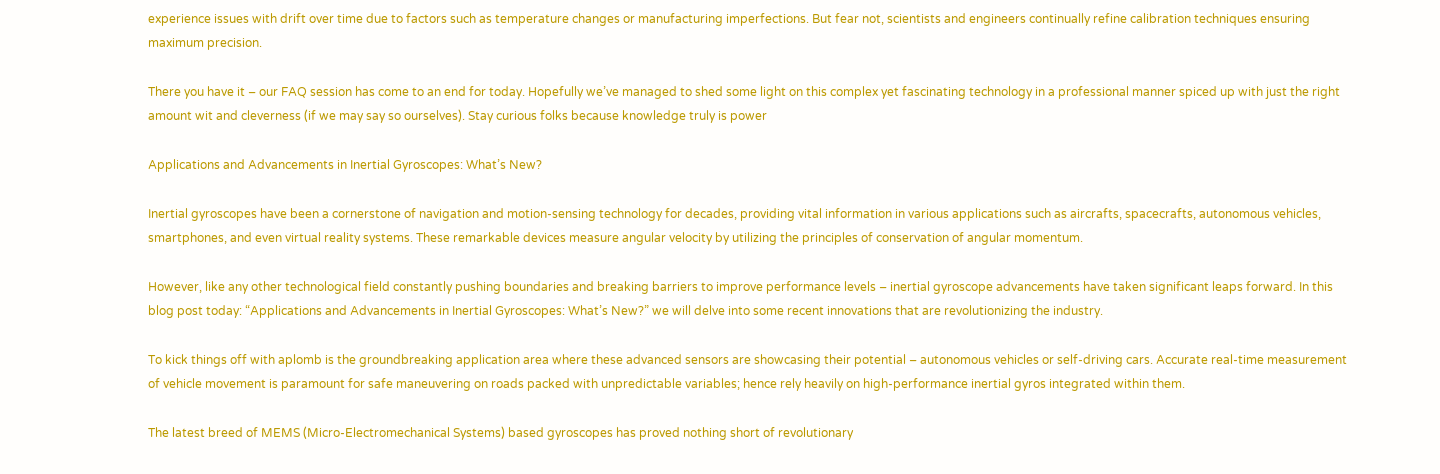experience issues with drift over time due to factors such as temperature changes or manufacturing imperfections. But fear not, scientists and engineers continually refine calibration techniques ensuring maximum precision.

There you have it – our FAQ session has come to an end for today. Hopefully we’ve managed to shed some light on this complex yet fascinating technology in a professional manner spiced up with just the right amount wit and cleverness (if we may say so ourselves). Stay curious folks because knowledge truly is power

Applications and Advancements in Inertial Gyroscopes: What’s New?

Inertial gyroscopes have been a cornerstone of navigation and motion-sensing technology for decades, providing vital information in various applications such as aircrafts, spacecrafts, autonomous vehicles, smartphones, and even virtual reality systems. These remarkable devices measure angular velocity by utilizing the principles of conservation of angular momentum.

However, like any other technological field constantly pushing boundaries and breaking barriers to improve performance levels – inertial gyroscope advancements have taken significant leaps forward. In this blog post today: “Applications and Advancements in Inertial Gyroscopes: What’s New?” we will delve into some recent innovations that are revolutionizing the industry.

To kick things off with aplomb is the groundbreaking application area where these advanced sensors are showcasing their potential – autonomous vehicles or self-driving cars. Accurate real-time measurement of vehicle movement is paramount for safe maneuvering on roads packed with unpredictable variables; hence rely heavily on high-performance inertial gyros integrated within them.

The latest breed of MEMS (Micro-Electromechanical Systems) based gyroscopes has proved nothing short of revolutionary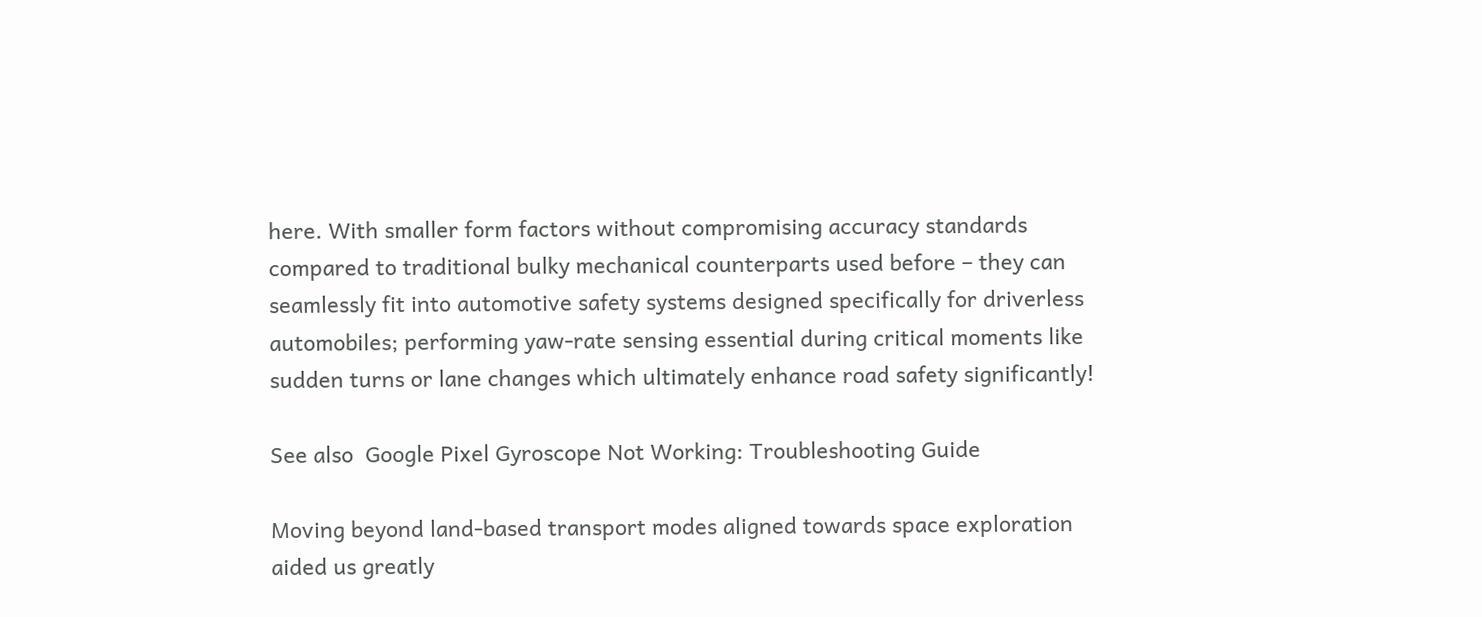here. With smaller form factors without compromising accuracy standards compared to traditional bulky mechanical counterparts used before – they can seamlessly fit into automotive safety systems designed specifically for driverless automobiles; performing yaw-rate sensing essential during critical moments like sudden turns or lane changes which ultimately enhance road safety significantly!

See also  Google Pixel Gyroscope Not Working: Troubleshooting Guide

Moving beyond land-based transport modes aligned towards space exploration aided us greatly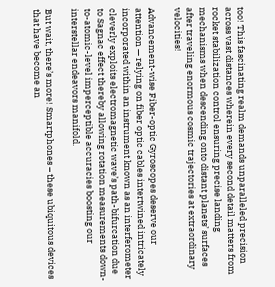too! This fascinating realm demands unparalleled precision across vast distances wherein every second detail matters from rocket stabilization control ensuring precise landing mechanisms when descending onto distant planets’ surfaces after traveling enormous cosmic trajectories at extraordinary velocities!

Advancement-wise Fiber-optic Gyroscopes deserve our attention — relying on fiber optic cables intertwined intricately incorporated within an instrument known as an interferometer cleverly exploits electromagnetic wave’s path-bifurcation due to Sagnac effect thereby allowing rotation measurements down-to-atomic-level imperceptible accuracies boosting our interstellar endeavors manifold.

But wait, there’s more! Smartphones – these ubiquitous devices that have become an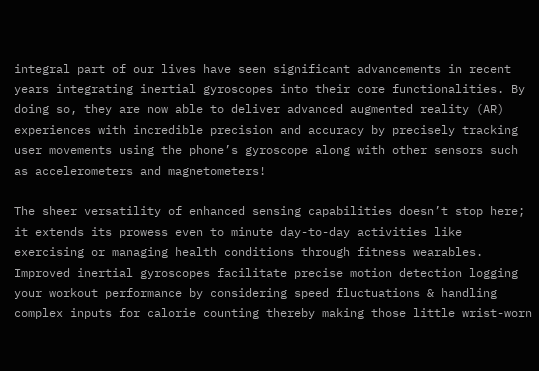integral part of our lives have seen significant advancements in recent years integrating inertial gyroscopes into their core functionalities. By doing so, they are now able to deliver advanced augmented reality (AR) experiences with incredible precision and accuracy by precisely tracking user movements using the phone’s gyroscope along with other sensors such as accelerometers and magnetometers!

The sheer versatility of enhanced sensing capabilities doesn’t stop here; it extends its prowess even to minute day-to-day activities like exercising or managing health conditions through fitness wearables. Improved inertial gyroscopes facilitate precise motion detection logging your workout performance by considering speed fluctuations & handling complex inputs for calorie counting thereby making those little wrist-worn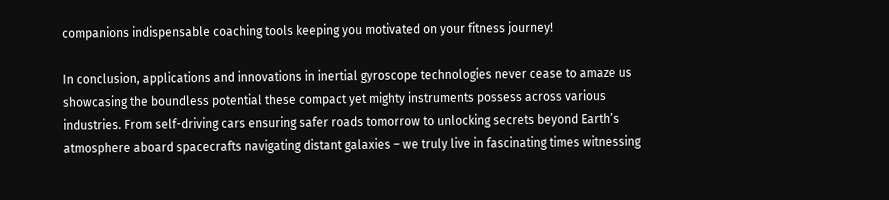companions indispensable coaching tools keeping you motivated on your fitness journey!

In conclusion, applications and innovations in inertial gyroscope technologies never cease to amaze us showcasing the boundless potential these compact yet mighty instruments possess across various industries. From self-driving cars ensuring safer roads tomorrow to unlocking secrets beyond Earth’s atmosphere aboard spacecrafts navigating distant galaxies – we truly live in fascinating times witnessing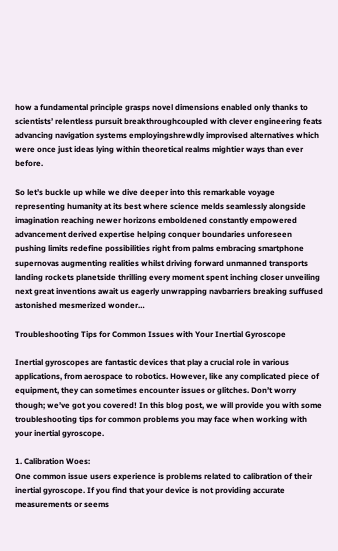how a fundamental principle grasps novel dimensions enabled only thanks to scientists’ relentless pursuit breakthroughcoupled with clever engineering feats advancing navigation systems employingshrewdly improvised alternatives which were once just ideas lying within theoretical realms mightier ways than ever before.

So let’s buckle up while we dive deeper into this remarkable voyage representing humanity at its best where science melds seamlessly alongside imagination reaching newer horizons emboldened constantly empowered advancement derived expertise helping conquer boundaries unforeseen pushing limits redefine possibilities right from palms embracing smartphone supernovas augmenting realities whilst driving forward unmanned transports landing rockets planetside thrilling every moment spent inching closer unveiling next great inventions await us eagerly unwrapping navbarriers breaking suffused astonished mesmerized wonder…

Troubleshooting Tips for Common Issues with Your Inertial Gyroscope

Inertial gyroscopes are fantastic devices that play a crucial role in various applications, from aerospace to robotics. However, like any complicated piece of equipment, they can sometimes encounter issues or glitches. Don’t worry though; we’ve got you covered! In this blog post, we will provide you with some troubleshooting tips for common problems you may face when working with your inertial gyroscope.

1. Calibration Woes:
One common issue users experience is problems related to calibration of their inertial gyroscope. If you find that your device is not providing accurate measurements or seems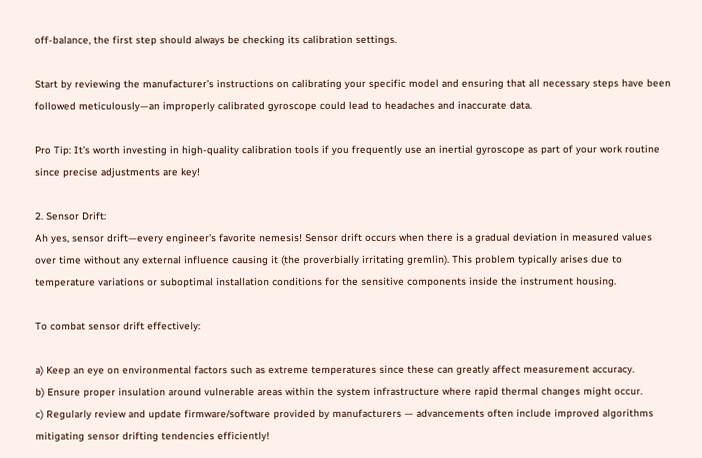off-balance, the first step should always be checking its calibration settings.

Start by reviewing the manufacturer’s instructions on calibrating your specific model and ensuring that all necessary steps have been followed meticulously—an improperly calibrated gyroscope could lead to headaches and inaccurate data.

Pro Tip: It’s worth investing in high-quality calibration tools if you frequently use an inertial gyroscope as part of your work routine since precise adjustments are key!

2. Sensor Drift:
Ah yes, sensor drift—every engineer’s favorite nemesis! Sensor drift occurs when there is a gradual deviation in measured values over time without any external influence causing it (the proverbially irritating gremlin). This problem typically arises due to temperature variations or suboptimal installation conditions for the sensitive components inside the instrument housing.

To combat sensor drift effectively:

a) Keep an eye on environmental factors such as extreme temperatures since these can greatly affect measurement accuracy.
b) Ensure proper insulation around vulnerable areas within the system infrastructure where rapid thermal changes might occur.
c) Regularly review and update firmware/software provided by manufacturers — advancements often include improved algorithms mitigating sensor drifting tendencies efficiently!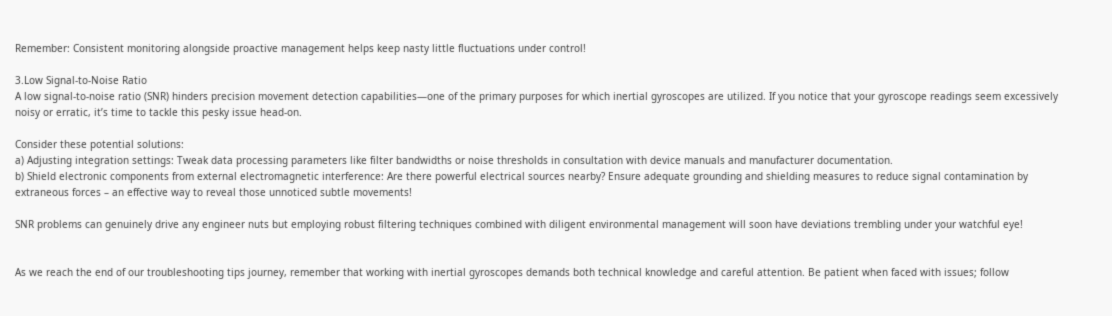Remember: Consistent monitoring alongside proactive management helps keep nasty little fluctuations under control!

3.Low Signal-to-Noise Ratio
A low signal-to-noise ratio (SNR) hinders precision movement detection capabilities—one of the primary purposes for which inertial gyroscopes are utilized. If you notice that your gyroscope readings seem excessively noisy or erratic, it’s time to tackle this pesky issue head-on.

Consider these potential solutions:
a) Adjusting integration settings: Tweak data processing parameters like filter bandwidths or noise thresholds in consultation with device manuals and manufacturer documentation.
b) Shield electronic components from external electromagnetic interference: Are there powerful electrical sources nearby? Ensure adequate grounding and shielding measures to reduce signal contamination by extraneous forces – an effective way to reveal those unnoticed subtle movements!

SNR problems can genuinely drive any engineer nuts but employing robust filtering techniques combined with diligent environmental management will soon have deviations trembling under your watchful eye!


As we reach the end of our troubleshooting tips journey, remember that working with inertial gyroscopes demands both technical knowledge and careful attention. Be patient when faced with issues; follow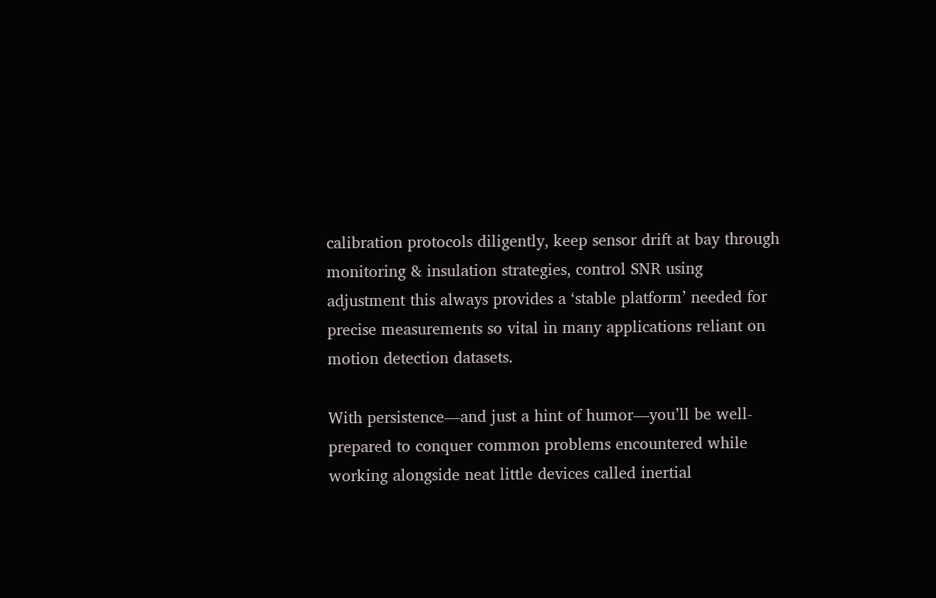calibration protocols diligently, keep sensor drift at bay through monitoring & insulation strategies, control SNR using adjustment this always provides a ‘stable platform’ needed for precise measurements so vital in many applications reliant on motion detection datasets.

With persistence—and just a hint of humor—you’ll be well-prepared to conquer common problems encountered while working alongside neat little devices called inertial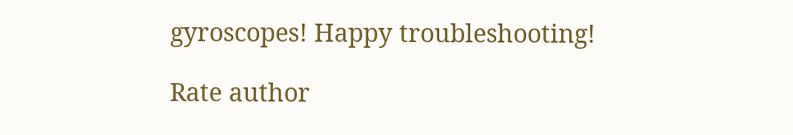gyroscopes! Happy troubleshooting!

Rate author